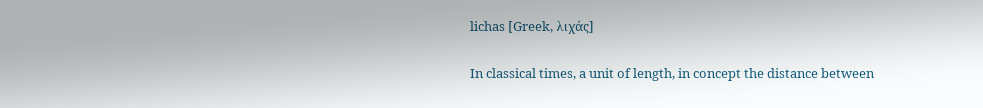lichas [Greek, λιχάς]

In classical times, a unit of length, in concept the distance between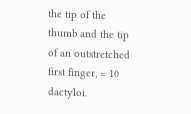the tip of the thumb and the tip of an outstretched first finger, = 10 dactyloi.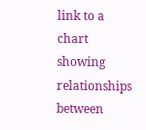link to a chart showing relationships between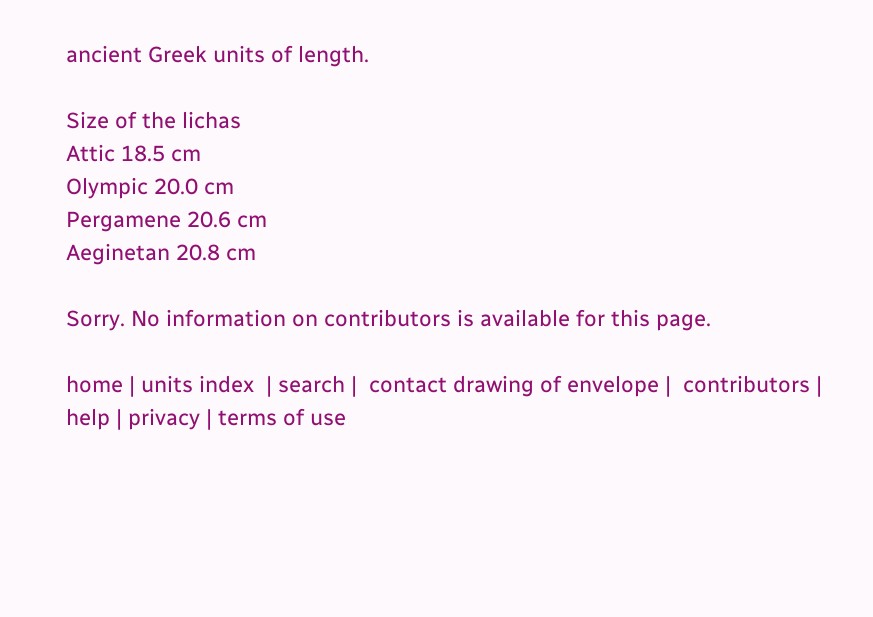ancient Greek units of length.

Size of the lichas
Attic 18.5 cm
Olympic 20.0 cm
Pergamene 20.6 cm
Aeginetan 20.8 cm

Sorry. No information on contributors is available for this page.

home | units index  | search |  contact drawing of envelope |  contributors |
help | privacy | terms of use